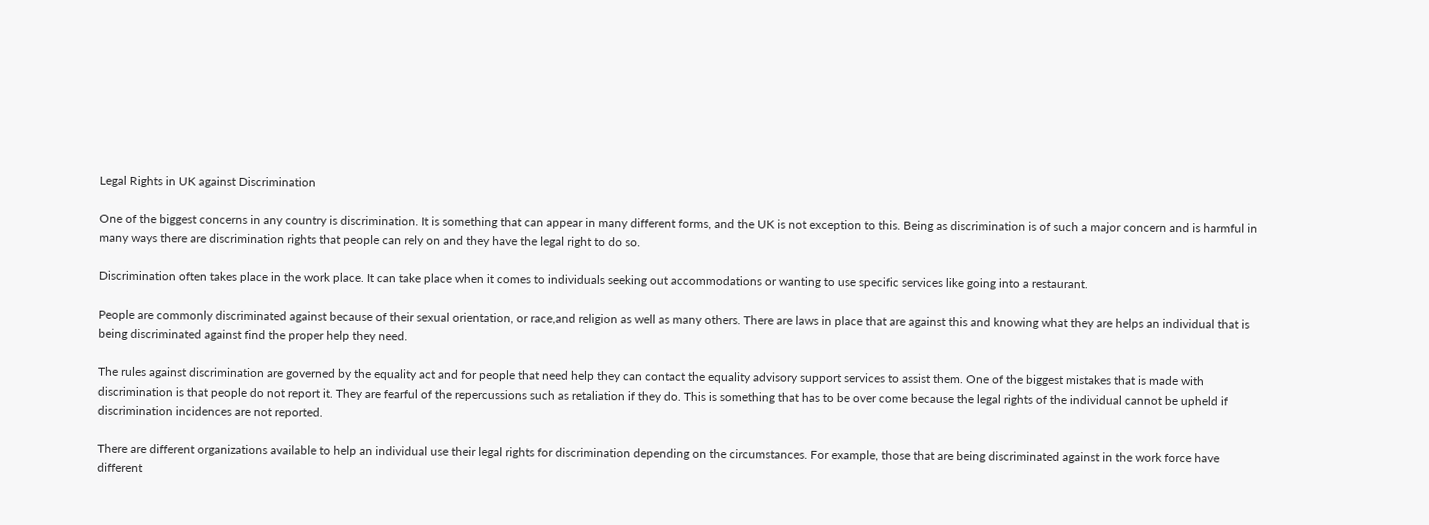Legal Rights in UK against Discrimination

One of the biggest concerns in any country is discrimination. It is something that can appear in many different forms, and the UK is not exception to this. Being as discrimination is of such a major concern and is harmful in many ways there are discrimination rights that people can rely on and they have the legal right to do so.

Discrimination often takes place in the work place. It can take place when it comes to individuals seeking out accommodations or wanting to use specific services like going into a restaurant.

People are commonly discriminated against because of their sexual orientation, or race,and religion as well as many others. There are laws in place that are against this and knowing what they are helps an individual that is being discriminated against find the proper help they need.

The rules against discrimination are governed by the equality act and for people that need help they can contact the equality advisory support services to assist them. One of the biggest mistakes that is made with discrimination is that people do not report it. They are fearful of the repercussions such as retaliation if they do. This is something that has to be over come because the legal rights of the individual cannot be upheld if discrimination incidences are not reported.

There are different organizations available to help an individual use their legal rights for discrimination depending on the circumstances. For example, those that are being discriminated against in the work force have different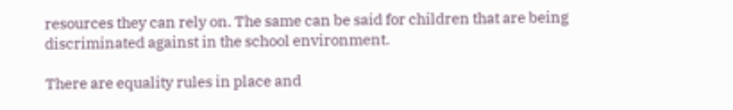resources they can rely on. The same can be said for children that are being discriminated against in the school environment.

There are equality rules in place and